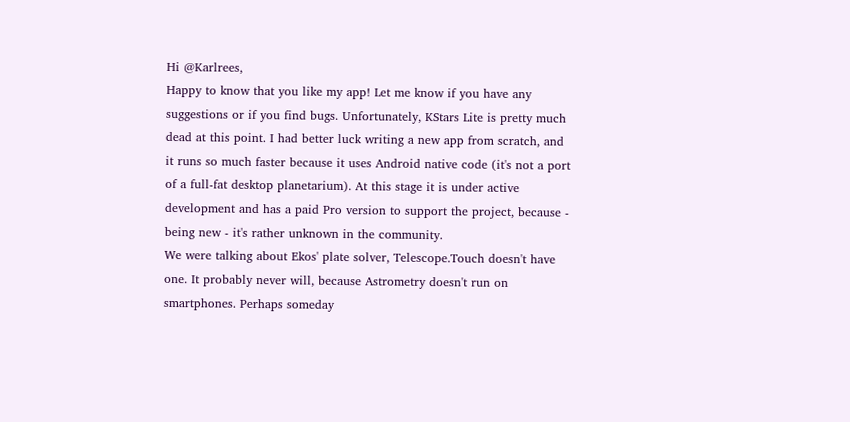Hi @Karlrees,
Happy to know that you like my app! Let me know if you have any suggestions or if you find bugs. Unfortunately, KStars Lite is pretty much dead at this point. I had better luck writing a new app from scratch, and it runs so much faster because it uses Android native code (it's not a port of a full-fat desktop planetarium). At this stage it is under active development and has a paid Pro version to support the project, because - being new - it's rather unknown in the community.
We were talking about Ekos' plate solver, Telescope.Touch doesn't have one. It probably never will, because Astrometry doesn't run on smartphones. Perhaps someday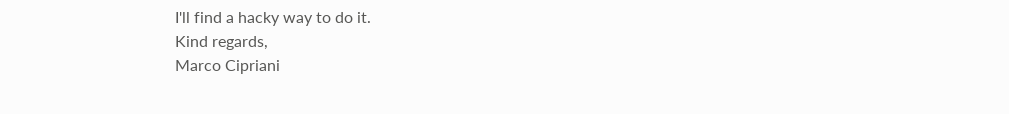I'll find a hacky way to do it.
Kind regards,
Marco Cipriani